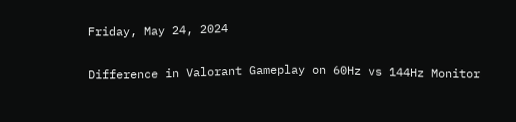Friday, May 24, 2024

Difference in Valorant Gameplay on 60Hz vs 144Hz Monitor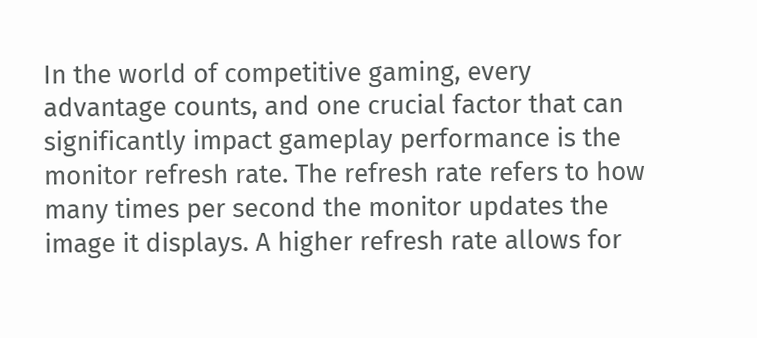In the world of competitive gaming, every advantage counts, and one crucial factor that can significantly impact gameplay performance is the monitor refresh rate. The refresh rate refers to how many times per second the monitor updates the image it displays. A higher refresh rate allows for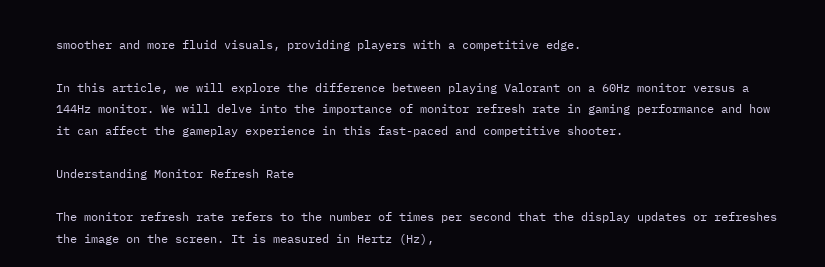smoother and more fluid visuals, providing players with a competitive edge.

In this article, we will explore the difference between playing Valorant on a 60Hz monitor versus a 144Hz monitor. We will delve into the importance of monitor refresh rate in gaming performance and how it can affect the gameplay experience in this fast-paced and competitive shooter.

Understanding Monitor Refresh Rate

The monitor refresh rate refers to the number of times per second that the display updates or refreshes the image on the screen. It is measured in Hertz (Hz),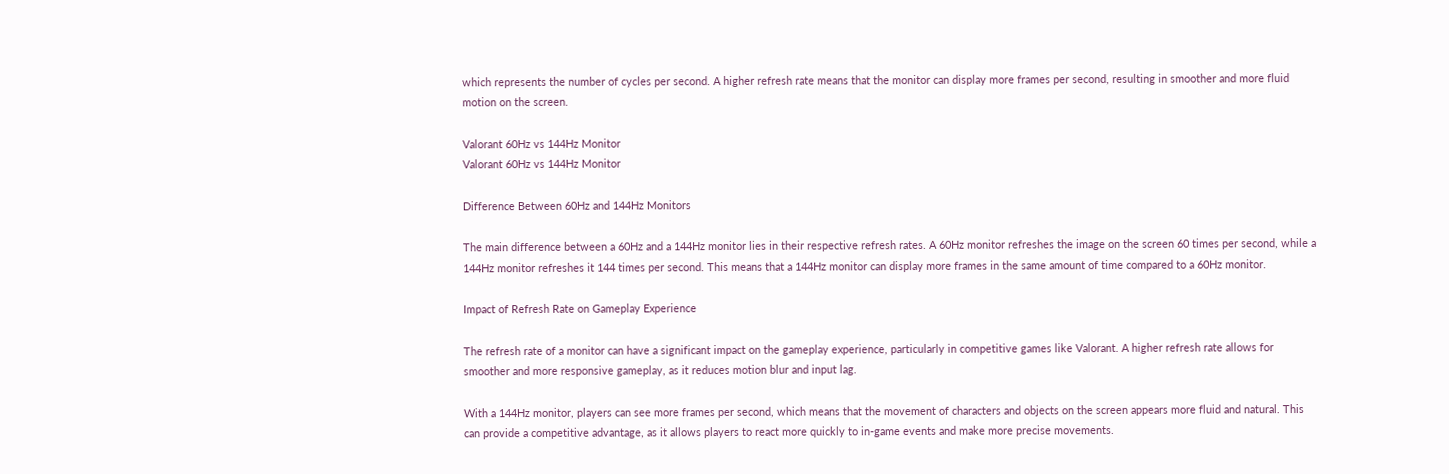which represents the number of cycles per second. A higher refresh rate means that the monitor can display more frames per second, resulting in smoother and more fluid motion on the screen.

Valorant 60Hz vs 144Hz Monitor
Valorant 60Hz vs 144Hz Monitor

Difference Between 60Hz and 144Hz Monitors

The main difference between a 60Hz and a 144Hz monitor lies in their respective refresh rates. A 60Hz monitor refreshes the image on the screen 60 times per second, while a 144Hz monitor refreshes it 144 times per second. This means that a 144Hz monitor can display more frames in the same amount of time compared to a 60Hz monitor.

Impact of Refresh Rate on Gameplay Experience

The refresh rate of a monitor can have a significant impact on the gameplay experience, particularly in competitive games like Valorant. A higher refresh rate allows for smoother and more responsive gameplay, as it reduces motion blur and input lag.

With a 144Hz monitor, players can see more frames per second, which means that the movement of characters and objects on the screen appears more fluid and natural. This can provide a competitive advantage, as it allows players to react more quickly to in-game events and make more precise movements.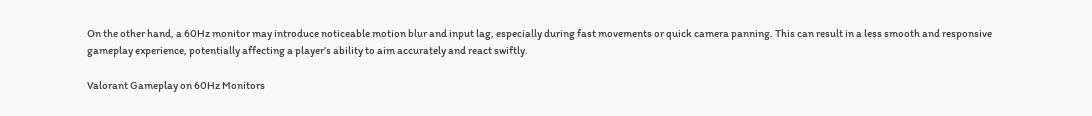On the other hand, a 60Hz monitor may introduce noticeable motion blur and input lag, especially during fast movements or quick camera panning. This can result in a less smooth and responsive gameplay experience, potentially affecting a player’s ability to aim accurately and react swiftly.

Valorant Gameplay on 60Hz Monitors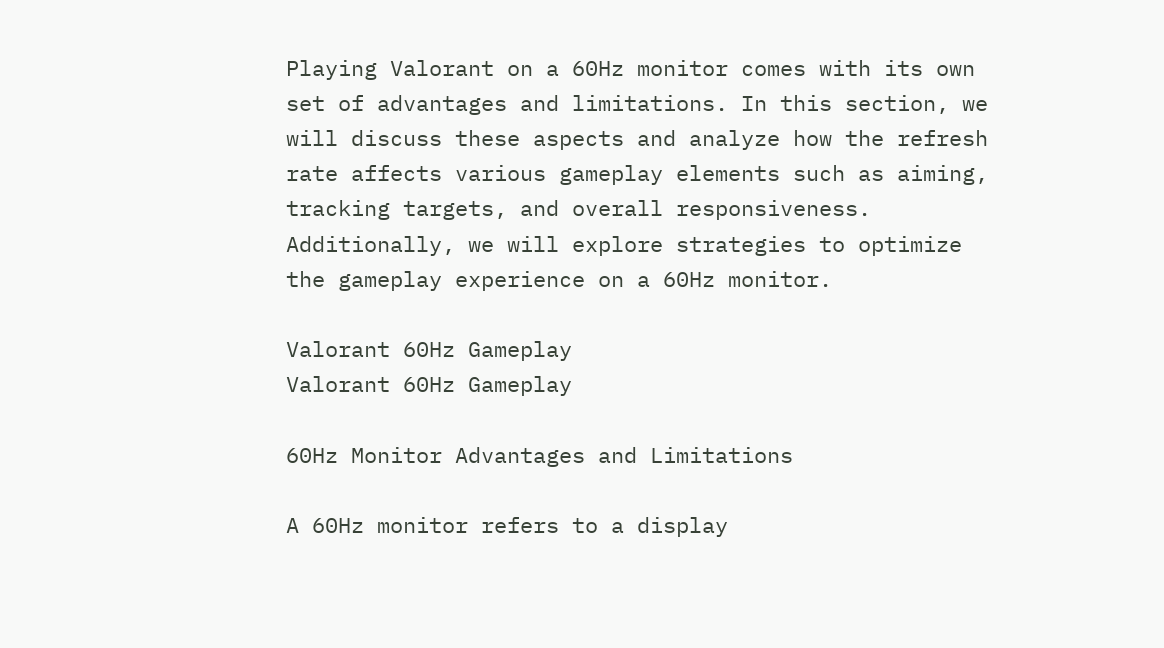Playing Valorant on a 60Hz monitor comes with its own set of advantages and limitations. In this section, we will discuss these aspects and analyze how the refresh rate affects various gameplay elements such as aiming, tracking targets, and overall responsiveness. Additionally, we will explore strategies to optimize the gameplay experience on a 60Hz monitor.

Valorant 60Hz Gameplay
Valorant 60Hz Gameplay

60Hz Monitor Advantages and Limitations

A 60Hz monitor refers to a display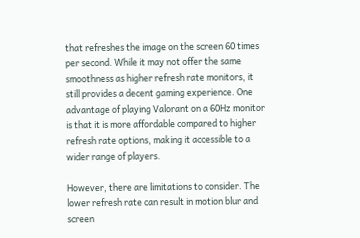that refreshes the image on the screen 60 times per second. While it may not offer the same smoothness as higher refresh rate monitors, it still provides a decent gaming experience. One advantage of playing Valorant on a 60Hz monitor is that it is more affordable compared to higher refresh rate options, making it accessible to a wider range of players.

However, there are limitations to consider. The lower refresh rate can result in motion blur and screen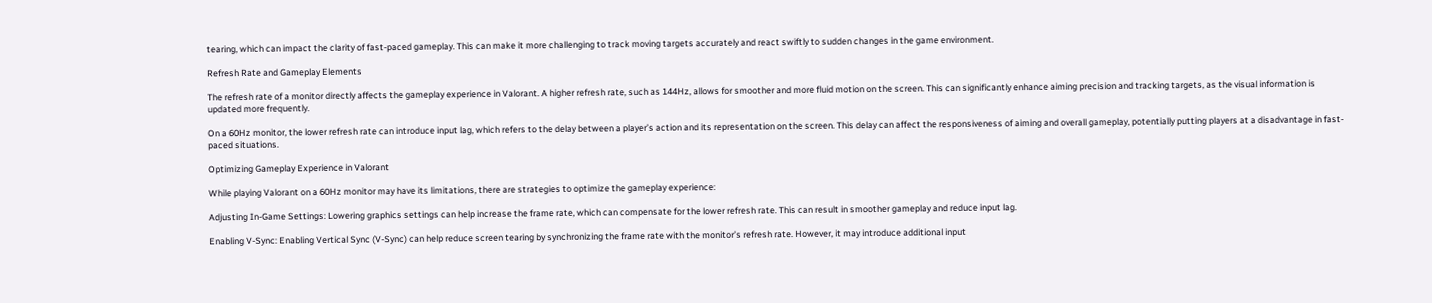tearing, which can impact the clarity of fast-paced gameplay. This can make it more challenging to track moving targets accurately and react swiftly to sudden changes in the game environment.

Refresh Rate and Gameplay Elements

The refresh rate of a monitor directly affects the gameplay experience in Valorant. A higher refresh rate, such as 144Hz, allows for smoother and more fluid motion on the screen. This can significantly enhance aiming precision and tracking targets, as the visual information is updated more frequently.

On a 60Hz monitor, the lower refresh rate can introduce input lag, which refers to the delay between a player’s action and its representation on the screen. This delay can affect the responsiveness of aiming and overall gameplay, potentially putting players at a disadvantage in fast-paced situations.

Optimizing Gameplay Experience in Valorant

While playing Valorant on a 60Hz monitor may have its limitations, there are strategies to optimize the gameplay experience:

Adjusting In-Game Settings: Lowering graphics settings can help increase the frame rate, which can compensate for the lower refresh rate. This can result in smoother gameplay and reduce input lag.

Enabling V-Sync: Enabling Vertical Sync (V-Sync) can help reduce screen tearing by synchronizing the frame rate with the monitor’s refresh rate. However, it may introduce additional input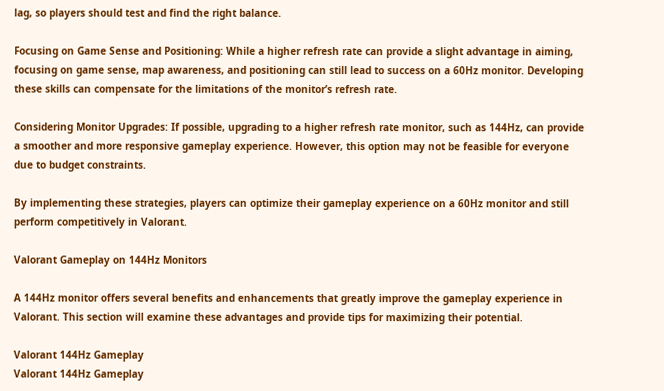lag, so players should test and find the right balance.

Focusing on Game Sense and Positioning: While a higher refresh rate can provide a slight advantage in aiming, focusing on game sense, map awareness, and positioning can still lead to success on a 60Hz monitor. Developing these skills can compensate for the limitations of the monitor’s refresh rate.

Considering Monitor Upgrades: If possible, upgrading to a higher refresh rate monitor, such as 144Hz, can provide a smoother and more responsive gameplay experience. However, this option may not be feasible for everyone due to budget constraints.

By implementing these strategies, players can optimize their gameplay experience on a 60Hz monitor and still perform competitively in Valorant.

Valorant Gameplay on 144Hz Monitors

A 144Hz monitor offers several benefits and enhancements that greatly improve the gameplay experience in Valorant. This section will examine these advantages and provide tips for maximizing their potential.

Valorant 144Hz Gameplay
Valorant 144Hz Gameplay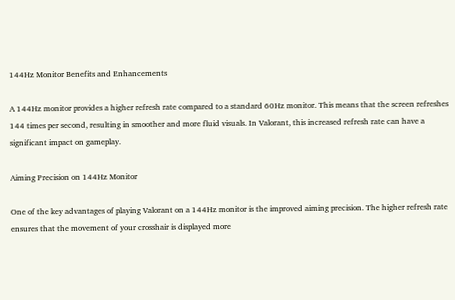144Hz Monitor Benefits and Enhancements

A 144Hz monitor provides a higher refresh rate compared to a standard 60Hz monitor. This means that the screen refreshes 144 times per second, resulting in smoother and more fluid visuals. In Valorant, this increased refresh rate can have a significant impact on gameplay.

Aiming Precision on 144Hz Monitor

One of the key advantages of playing Valorant on a 144Hz monitor is the improved aiming precision. The higher refresh rate ensures that the movement of your crosshair is displayed more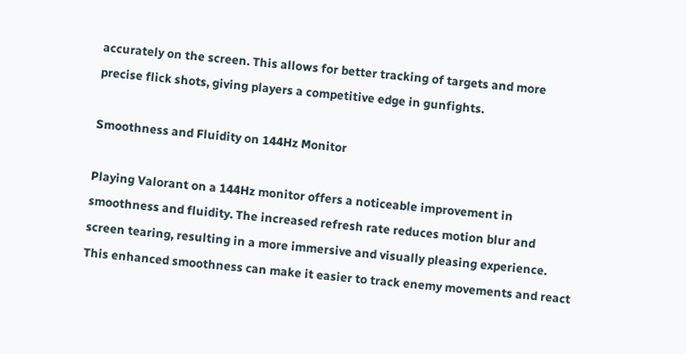accurately on the screen. This allows for better tracking of targets and more precise flick shots, giving players a competitive edge in gunfights.

Smoothness and Fluidity on 144Hz Monitor

Playing Valorant on a 144Hz monitor offers a noticeable improvement in smoothness and fluidity. The increased refresh rate reduces motion blur and screen tearing, resulting in a more immersive and visually pleasing experience. This enhanced smoothness can make it easier to track enemy movements and react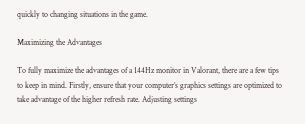quickly to changing situations in the game.

Maximizing the Advantages

To fully maximize the advantages of a 144Hz monitor in Valorant, there are a few tips to keep in mind. Firstly, ensure that your computer’s graphics settings are optimized to take advantage of the higher refresh rate. Adjusting settings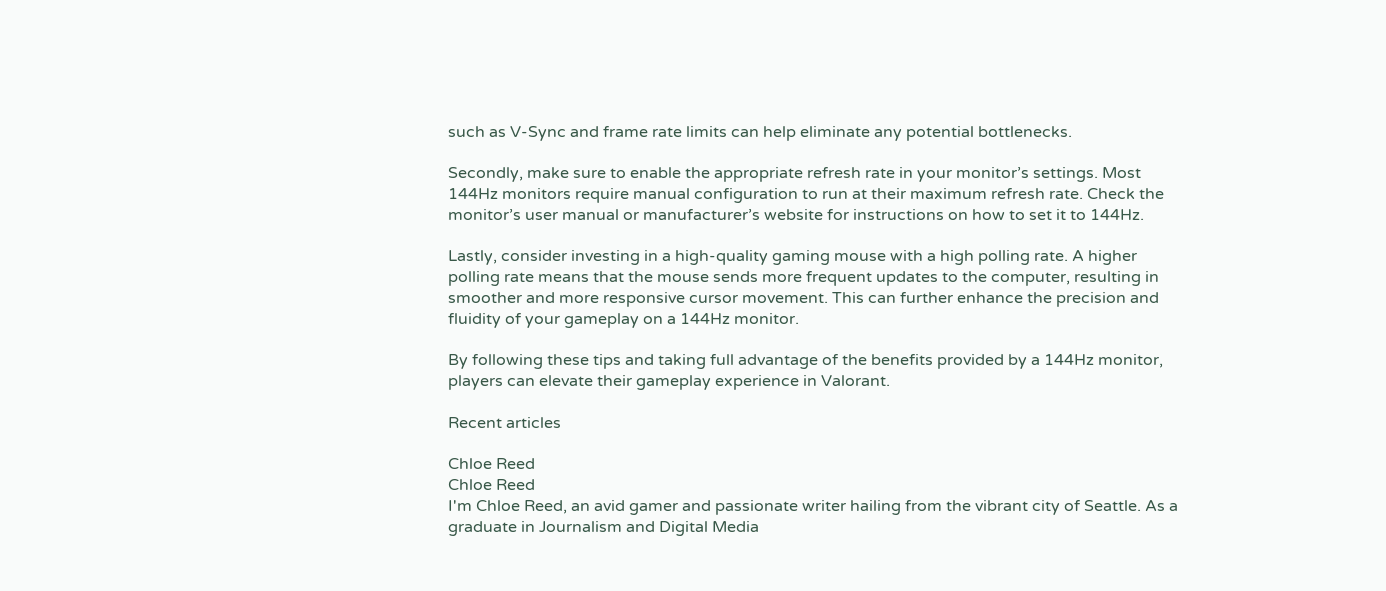such as V-Sync and frame rate limits can help eliminate any potential bottlenecks.

Secondly, make sure to enable the appropriate refresh rate in your monitor’s settings. Most 144Hz monitors require manual configuration to run at their maximum refresh rate. Check the monitor’s user manual or manufacturer’s website for instructions on how to set it to 144Hz.

Lastly, consider investing in a high-quality gaming mouse with a high polling rate. A higher polling rate means that the mouse sends more frequent updates to the computer, resulting in smoother and more responsive cursor movement. This can further enhance the precision and fluidity of your gameplay on a 144Hz monitor.

By following these tips and taking full advantage of the benefits provided by a 144Hz monitor, players can elevate their gameplay experience in Valorant.

Recent articles

Chloe Reed
Chloe Reed
I'm Chloe Reed, an avid gamer and passionate writer hailing from the vibrant city of Seattle. As a graduate in Journalism and Digital Media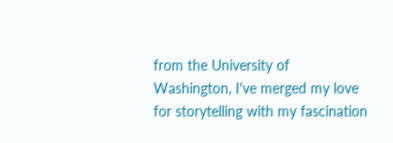from the University of Washington, I've merged my love for storytelling with my fascination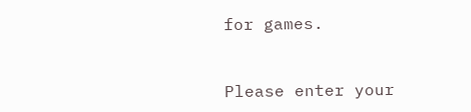for games.


Please enter your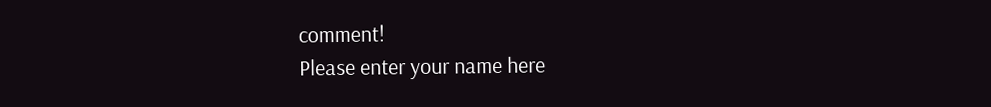comment!
Please enter your name here